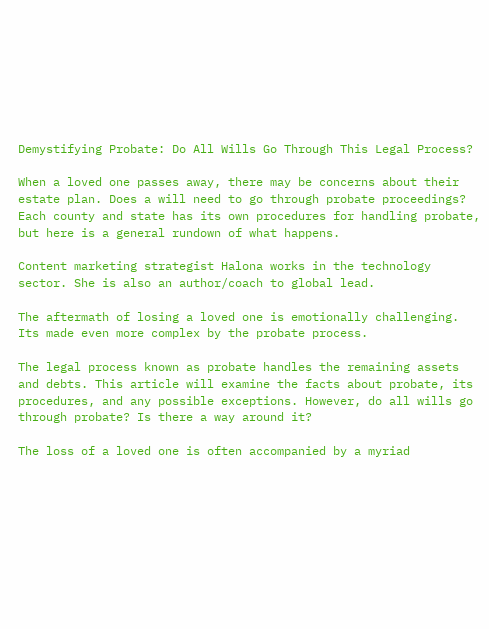Demystifying Probate: Do All Wills Go Through This Legal Process?

When a loved one passes away, there may be concerns about their estate plan. Does a will need to go through probate proceedings? Each county and state has its own procedures for handling probate, but here is a general rundown of what happens.

Content marketing strategist Halona works in the technology sector. She is also an author/coach to global lead.

The aftermath of losing a loved one is emotionally challenging. Its made even more complex by the probate process.

The legal process known as probate handles the remaining assets and debts. This article will examine the facts about probate, its procedures, and any possible exceptions. However, do all wills go through probate? Is there a way around it?

The loss of a loved one is often accompanied by a myriad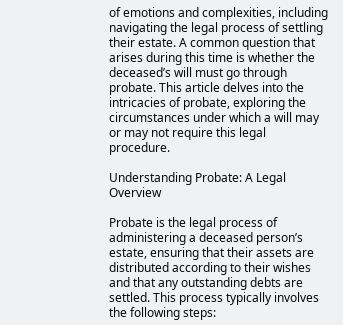of emotions and complexities, including navigating the legal process of settling their estate. A common question that arises during this time is whether the deceased’s will must go through probate. This article delves into the intricacies of probate, exploring the circumstances under which a will may or may not require this legal procedure.

Understanding Probate: A Legal Overview

Probate is the legal process of administering a deceased person’s estate, ensuring that their assets are distributed according to their wishes and that any outstanding debts are settled. This process typically involves the following steps: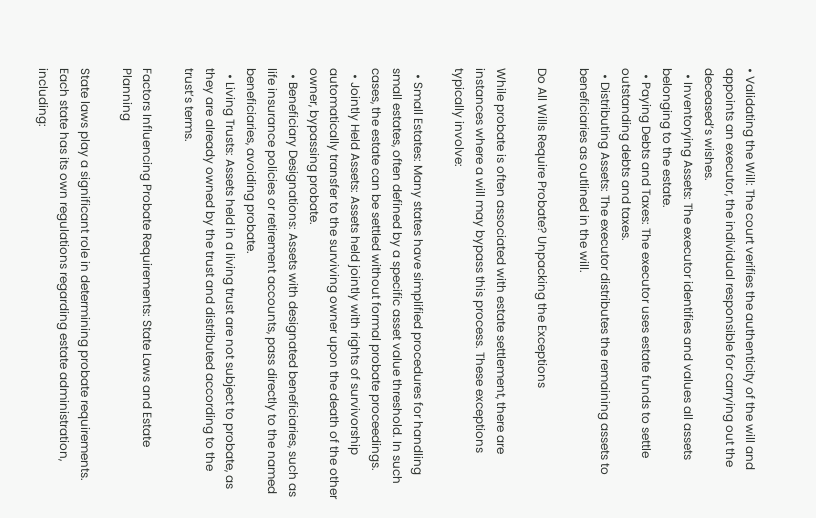• Validating the Will: The court verifies the authenticity of the will and appoints an executor, the individual responsible for carrying out the deceased’s wishes.
  • Inventorying Assets: The executor identifies and values all assets belonging to the estate.
  • Paying Debts and Taxes: The executor uses estate funds to settle outstanding debts and taxes.
  • Distributing Assets: The executor distributes the remaining assets to beneficiaries as outlined in the will.

Do All Wills Require Probate? Unpacking the Exceptions

While probate is often associated with estate settlement, there are instances where a will may bypass this process. These exceptions typically involve:

  • Small Estates: Many states have simplified procedures for handling small estates, often defined by a specific asset value threshold. In such cases, the estate can be settled without formal probate proceedings.
  • Jointly Held Assets: Assets held jointly with rights of survivorship automatically transfer to the surviving owner upon the death of the other owner, bypassing probate.
  • Beneficiary Designations: Assets with designated beneficiaries, such as life insurance policies or retirement accounts, pass directly to the named beneficiaries, avoiding probate.
  • Living Trusts: Assets held in a living trust are not subject to probate, as they are already owned by the trust and distributed according to the trust’s terms.

Factors Influencing Probate Requirements: State Laws and Estate Planning

State laws play a significant role in determining probate requirements. Each state has its own regulations regarding estate administration, including: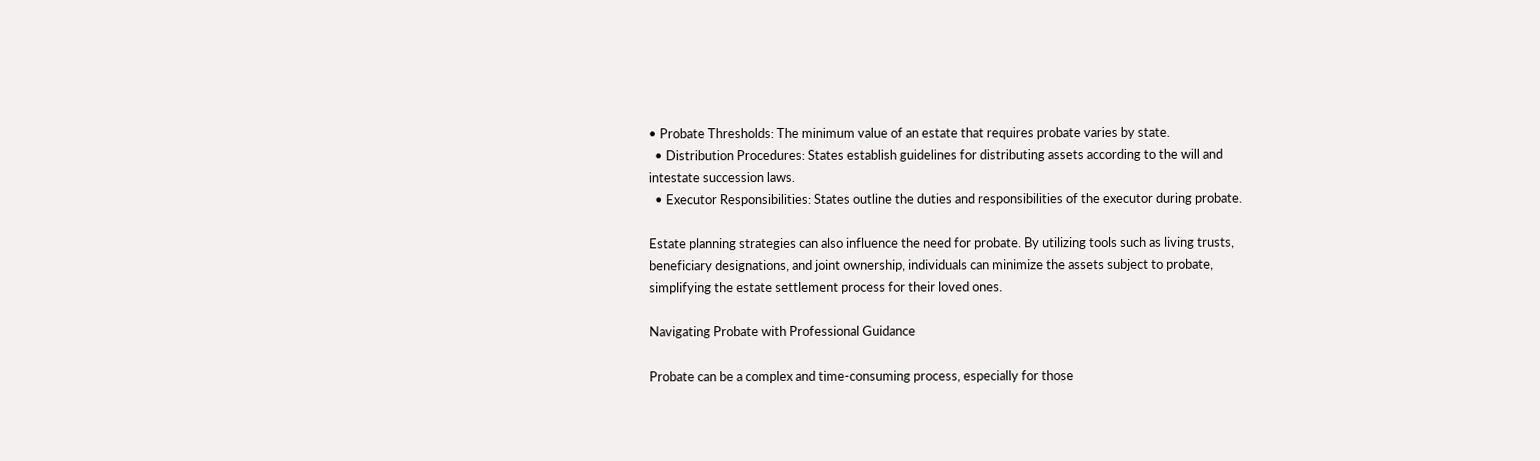• Probate Thresholds: The minimum value of an estate that requires probate varies by state.
  • Distribution Procedures: States establish guidelines for distributing assets according to the will and intestate succession laws.
  • Executor Responsibilities: States outline the duties and responsibilities of the executor during probate.

Estate planning strategies can also influence the need for probate. By utilizing tools such as living trusts, beneficiary designations, and joint ownership, individuals can minimize the assets subject to probate, simplifying the estate settlement process for their loved ones.

Navigating Probate with Professional Guidance

Probate can be a complex and time-consuming process, especially for those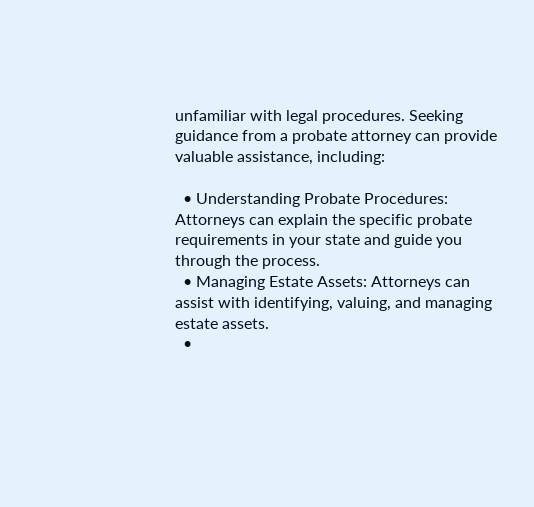unfamiliar with legal procedures. Seeking guidance from a probate attorney can provide valuable assistance, including:

  • Understanding Probate Procedures: Attorneys can explain the specific probate requirements in your state and guide you through the process.
  • Managing Estate Assets: Attorneys can assist with identifying, valuing, and managing estate assets.
  •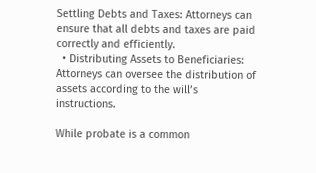Settling Debts and Taxes: Attorneys can ensure that all debts and taxes are paid correctly and efficiently.
  • Distributing Assets to Beneficiaries: Attorneys can oversee the distribution of assets according to the will’s instructions.

While probate is a common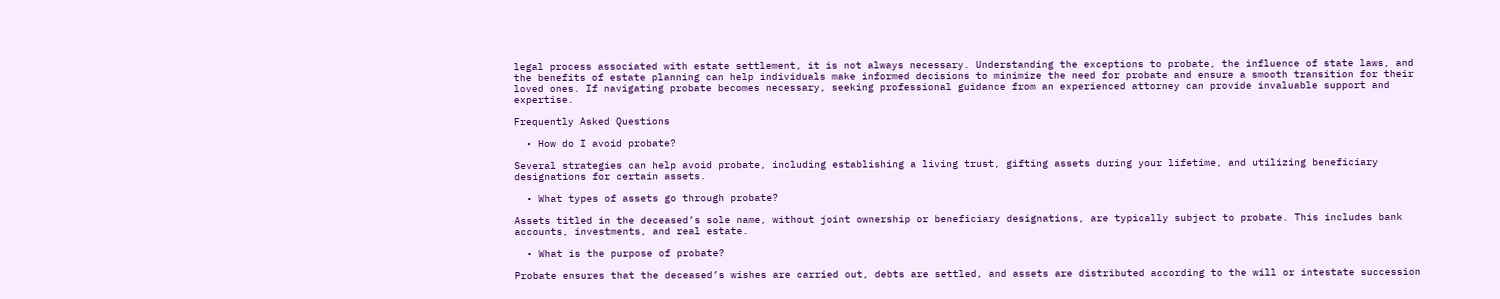legal process associated with estate settlement, it is not always necessary. Understanding the exceptions to probate, the influence of state laws, and the benefits of estate planning can help individuals make informed decisions to minimize the need for probate and ensure a smooth transition for their loved ones. If navigating probate becomes necessary, seeking professional guidance from an experienced attorney can provide invaluable support and expertise.

Frequently Asked Questions

  • How do I avoid probate?

Several strategies can help avoid probate, including establishing a living trust, gifting assets during your lifetime, and utilizing beneficiary designations for certain assets.

  • What types of assets go through probate?

Assets titled in the deceased’s sole name, without joint ownership or beneficiary designations, are typically subject to probate. This includes bank accounts, investments, and real estate.

  • What is the purpose of probate?

Probate ensures that the deceased’s wishes are carried out, debts are settled, and assets are distributed according to the will or intestate succession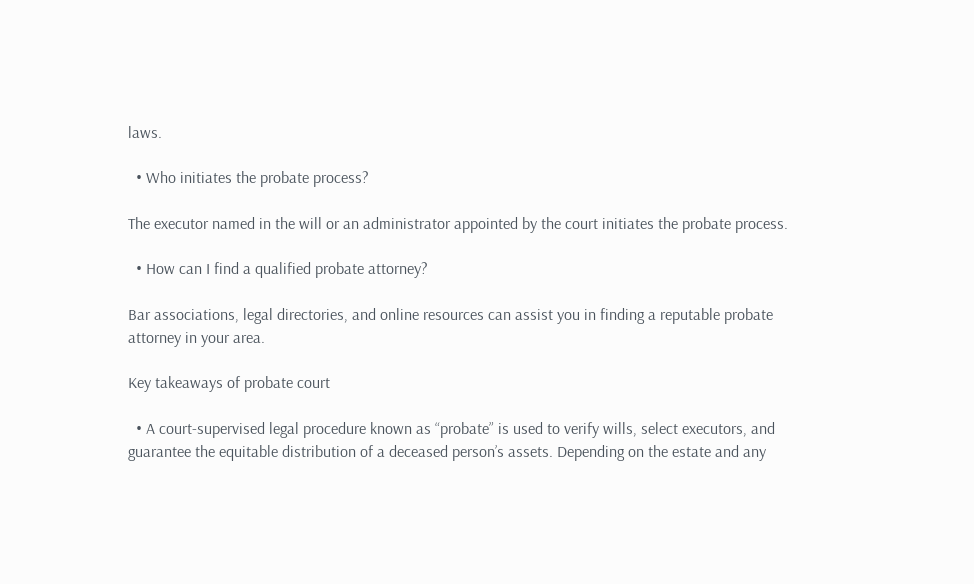laws.

  • Who initiates the probate process?

The executor named in the will or an administrator appointed by the court initiates the probate process.

  • How can I find a qualified probate attorney?

Bar associations, legal directories, and online resources can assist you in finding a reputable probate attorney in your area.

Key takeaways of probate court

  • A court-supervised legal procedure known as “probate” is used to verify wills, select executors, and guarantee the equitable distribution of a deceased person’s assets. Depending on the estate and any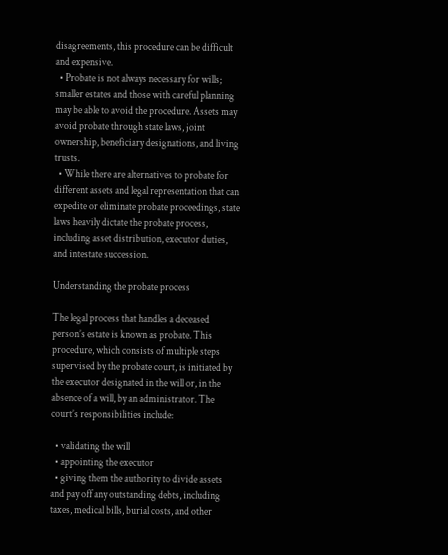disagreements, this procedure can be difficult and expensive.
  • Probate is not always necessary for wills; smaller estates and those with careful planning may be able to avoid the procedure. Assets may avoid probate through state laws, joint ownership, beneficiary designations, and living trusts.
  • While there are alternatives to probate for different assets and legal representation that can expedite or eliminate probate proceedings, state laws heavily dictate the probate process, including asset distribution, executor duties, and intestate succession.

Understanding the probate process

The legal process that handles a deceased person’s estate is known as probate. This procedure, which consists of multiple steps supervised by the probate court, is initiated by the executor designated in the will or, in the absence of a will, by an administrator. The court’s responsibilities include:

  • validating the will
  • appointing the executor
  • giving them the authority to divide assets and pay off any outstanding debts, including taxes, medical bills, burial costs, and other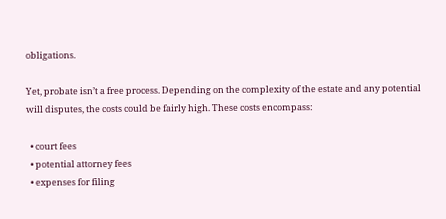obligations.

Yet, probate isn’t a free process. Depending on the complexity of the estate and any potential will disputes, the costs could be fairly high. These costs encompass:

  • court fees
  • potential attorney fees
  • expenses for filing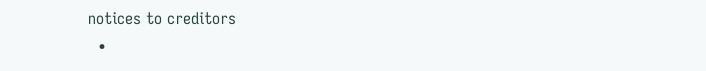notices to creditors
  •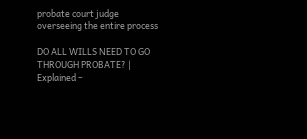probate court judge overseeing the entire process

DO ALL WILLS NEED TO GO THROUGH PROBATE? | Explained –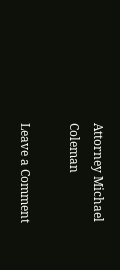Attorney Michael Coleman

Leave a Comment